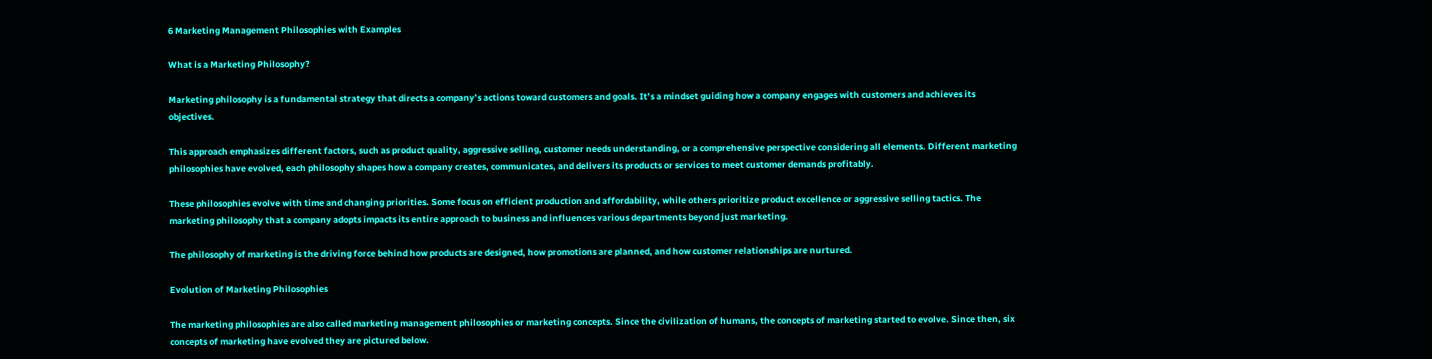6 Marketing Management Philosophies with Examples

What is a Marketing Philosophy?

Marketing philosophy is a fundamental strategy that directs a company’s actions toward customers and goals. It’s a mindset guiding how a company engages with customers and achieves its objectives.

This approach emphasizes different factors, such as product quality, aggressive selling, customer needs understanding, or a comprehensive perspective considering all elements. Different marketing philosophies have evolved, each philosophy shapes how a company creates, communicates, and delivers its products or services to meet customer demands profitably.

These philosophies evolve with time and changing priorities. Some focus on efficient production and affordability, while others prioritize product excellence or aggressive selling tactics. The marketing philosophy that a company adopts impacts its entire approach to business and influences various departments beyond just marketing.

The philosophy of marketing is the driving force behind how products are designed, how promotions are planned, and how customer relationships are nurtured.

Evolution of Marketing Philosophies

The marketing philosophies are also called marketing management philosophies or marketing concepts. Since the civilization of humans, the concepts of marketing started to evolve. Since then, six concepts of marketing have evolved they are pictured below.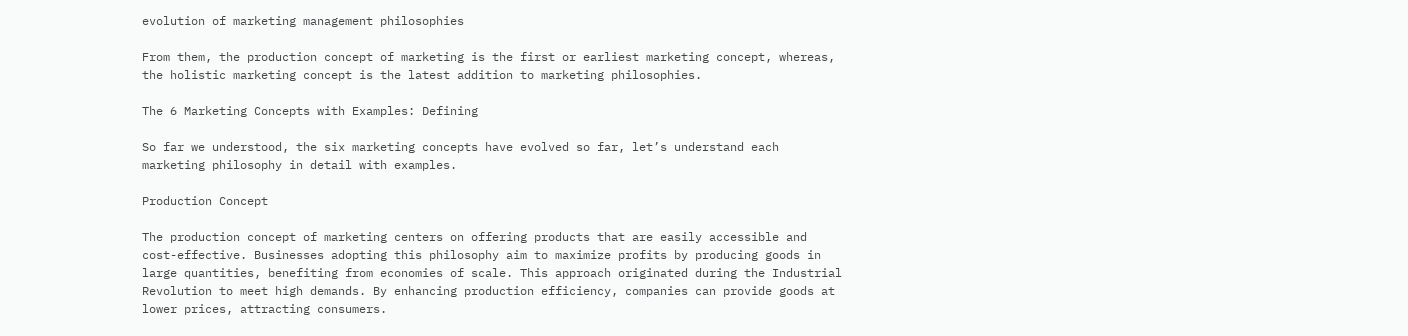evolution of marketing management philosophies

From them, the production concept of marketing is the first or earliest marketing concept, whereas, the holistic marketing concept is the latest addition to marketing philosophies.

The 6 Marketing Concepts with Examples: Defining

So far we understood, the six marketing concepts have evolved so far, let’s understand each marketing philosophy in detail with examples.

Production Concept

The production concept of marketing centers on offering products that are easily accessible and cost-effective. Businesses adopting this philosophy aim to maximize profits by producing goods in large quantities, benefiting from economies of scale. This approach originated during the Industrial Revolution to meet high demands. By enhancing production efficiency, companies can provide goods at lower prices, attracting consumers.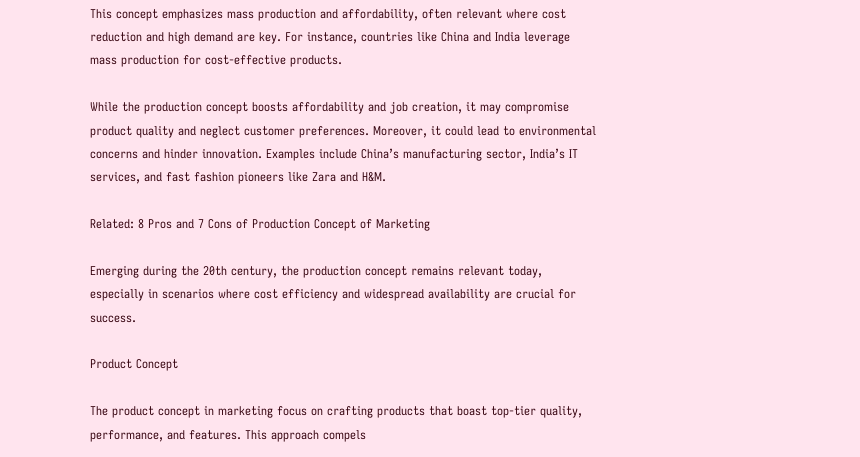This concept emphasizes mass production and affordability, often relevant where cost reduction and high demand are key. For instance, countries like China and India leverage mass production for cost-effective products.

While the production concept boosts affordability and job creation, it may compromise product quality and neglect customer preferences. Moreover, it could lead to environmental concerns and hinder innovation. Examples include China’s manufacturing sector, India’s IT services, and fast fashion pioneers like Zara and H&M.

Related: 8 Pros and 7 Cons of Production Concept of Marketing

Emerging during the 20th century, the production concept remains relevant today, especially in scenarios where cost efficiency and widespread availability are crucial for success.

Product Concept

The product concept in marketing focus on crafting products that boast top-tier quality, performance, and features. This approach compels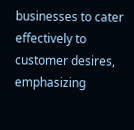businesses to cater effectively to customer desires, emphasizing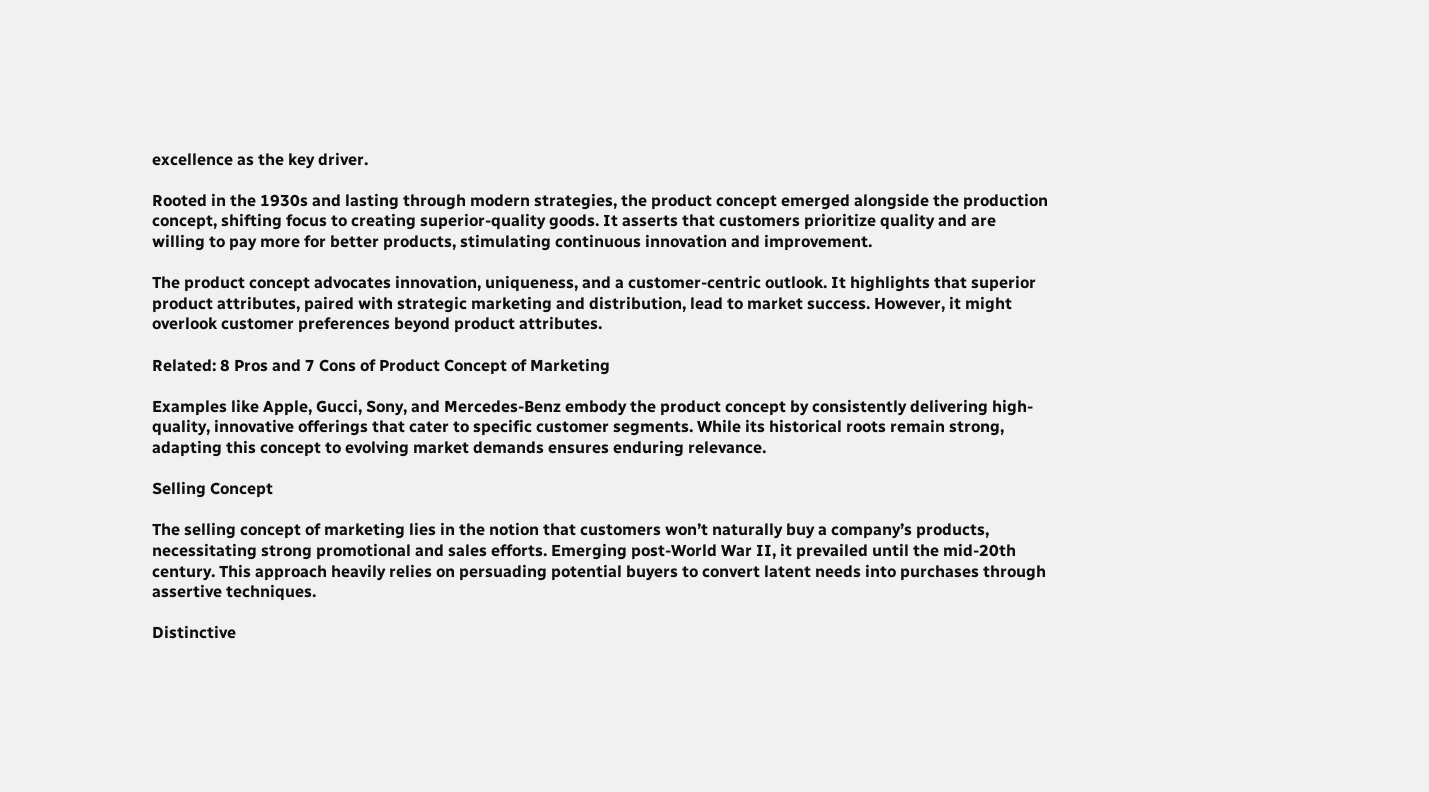excellence as the key driver.

Rooted in the 1930s and lasting through modern strategies, the product concept emerged alongside the production concept, shifting focus to creating superior-quality goods. It asserts that customers prioritize quality and are willing to pay more for better products, stimulating continuous innovation and improvement.

The product concept advocates innovation, uniqueness, and a customer-centric outlook. It highlights that superior product attributes, paired with strategic marketing and distribution, lead to market success. However, it might overlook customer preferences beyond product attributes.

Related: 8 Pros and 7 Cons of Product Concept of Marketing

Examples like Apple, Gucci, Sony, and Mercedes-Benz embody the product concept by consistently delivering high-quality, innovative offerings that cater to specific customer segments. While its historical roots remain strong, adapting this concept to evolving market demands ensures enduring relevance.

Selling Concept

The selling concept of marketing lies in the notion that customers won’t naturally buy a company’s products, necessitating strong promotional and sales efforts. Emerging post-World War II, it prevailed until the mid-20th century. This approach heavily relies on persuading potential buyers to convert latent needs into purchases through assertive techniques.

Distinctive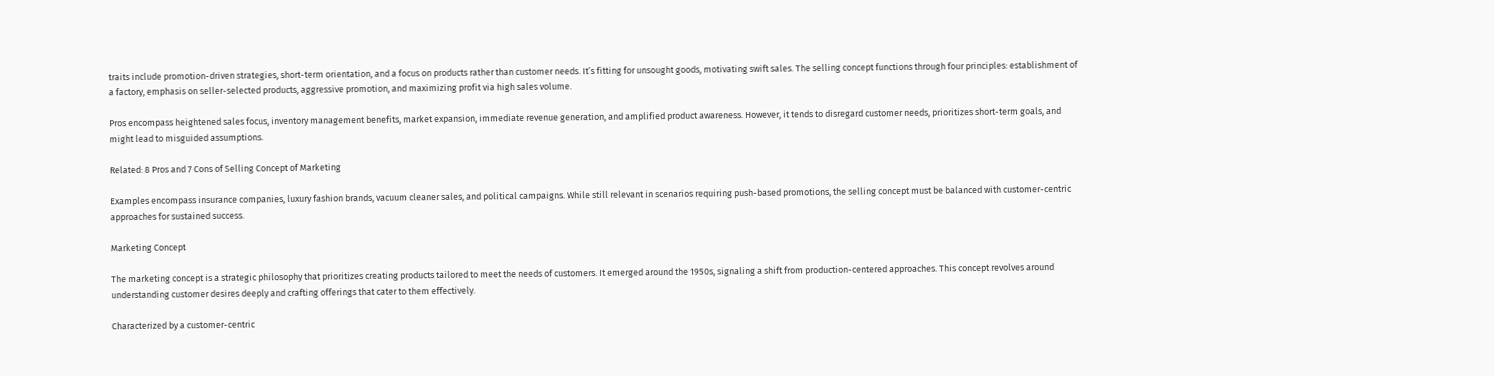traits include promotion-driven strategies, short-term orientation, and a focus on products rather than customer needs. It’s fitting for unsought goods, motivating swift sales. The selling concept functions through four principles: establishment of a factory, emphasis on seller-selected products, aggressive promotion, and maximizing profit via high sales volume.

Pros encompass heightened sales focus, inventory management benefits, market expansion, immediate revenue generation, and amplified product awareness. However, it tends to disregard customer needs, prioritizes short-term goals, and might lead to misguided assumptions.

Related: 8 Pros and 7 Cons of Selling Concept of Marketing

Examples encompass insurance companies, luxury fashion brands, vacuum cleaner sales, and political campaigns. While still relevant in scenarios requiring push-based promotions, the selling concept must be balanced with customer-centric approaches for sustained success.

Marketing Concept

The marketing concept is a strategic philosophy that prioritizes creating products tailored to meet the needs of customers. It emerged around the 1950s, signaling a shift from production-centered approaches. This concept revolves around understanding customer desires deeply and crafting offerings that cater to them effectively.

Characterized by a customer-centric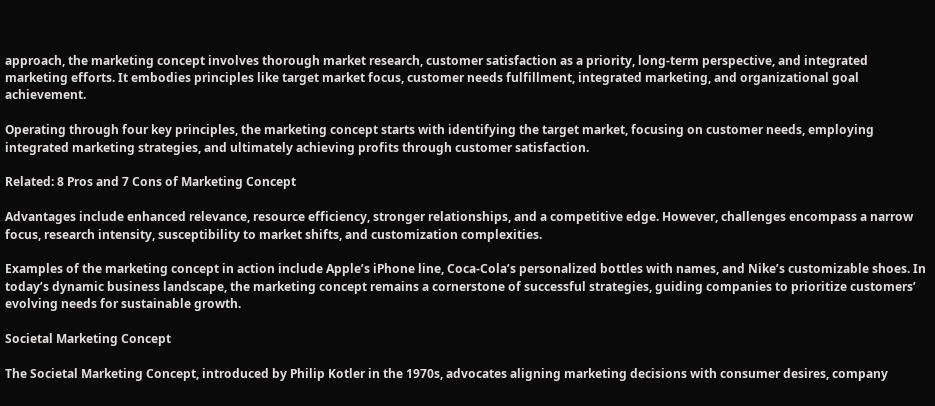approach, the marketing concept involves thorough market research, customer satisfaction as a priority, long-term perspective, and integrated marketing efforts. It embodies principles like target market focus, customer needs fulfillment, integrated marketing, and organizational goal achievement.

Operating through four key principles, the marketing concept starts with identifying the target market, focusing on customer needs, employing integrated marketing strategies, and ultimately achieving profits through customer satisfaction.

Related: 8 Pros and 7 Cons of Marketing Concept

Advantages include enhanced relevance, resource efficiency, stronger relationships, and a competitive edge. However, challenges encompass a narrow focus, research intensity, susceptibility to market shifts, and customization complexities.

Examples of the marketing concept in action include Apple’s iPhone line, Coca-Cola’s personalized bottles with names, and Nike’s customizable shoes. In today’s dynamic business landscape, the marketing concept remains a cornerstone of successful strategies, guiding companies to prioritize customers’ evolving needs for sustainable growth.

Societal Marketing Concept

The Societal Marketing Concept, introduced by Philip Kotler in the 1970s, advocates aligning marketing decisions with consumer desires, company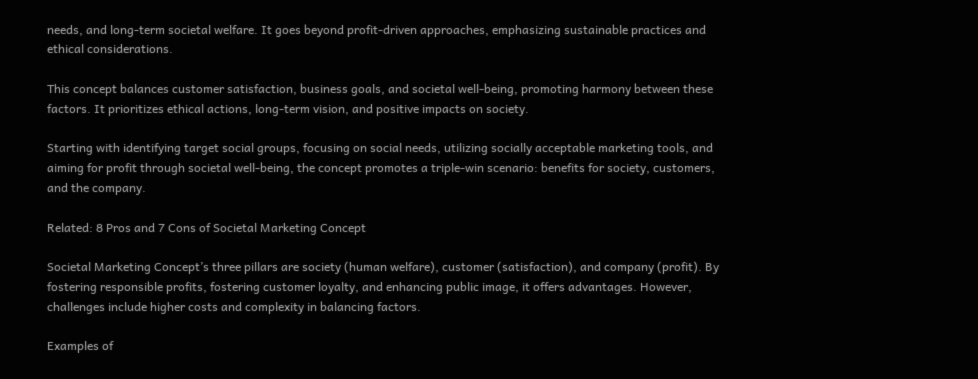needs, and long-term societal welfare. It goes beyond profit-driven approaches, emphasizing sustainable practices and ethical considerations.

This concept balances customer satisfaction, business goals, and societal well-being, promoting harmony between these factors. It prioritizes ethical actions, long-term vision, and positive impacts on society.

Starting with identifying target social groups, focusing on social needs, utilizing socially acceptable marketing tools, and aiming for profit through societal well-being, the concept promotes a triple-win scenario: benefits for society, customers, and the company.

Related: 8 Pros and 7 Cons of Societal Marketing Concept

Societal Marketing Concept’s three pillars are society (human welfare), customer (satisfaction), and company (profit). By fostering responsible profits, fostering customer loyalty, and enhancing public image, it offers advantages. However, challenges include higher costs and complexity in balancing factors.

Examples of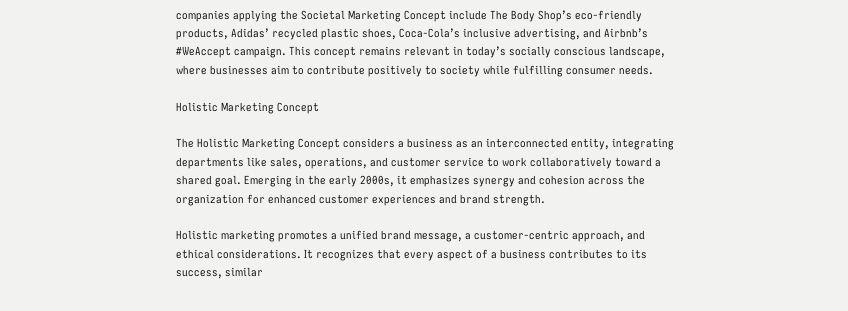companies applying the Societal Marketing Concept include The Body Shop’s eco-friendly products, Adidas’ recycled plastic shoes, Coca-Cola’s inclusive advertising, and Airbnb’s #WeAccept campaign. This concept remains relevant in today’s socially conscious landscape, where businesses aim to contribute positively to society while fulfilling consumer needs.

Holistic Marketing Concept

The Holistic Marketing Concept considers a business as an interconnected entity, integrating departments like sales, operations, and customer service to work collaboratively toward a shared goal. Emerging in the early 2000s, it emphasizes synergy and cohesion across the organization for enhanced customer experiences and brand strength.

Holistic marketing promotes a unified brand message, a customer-centric approach, and ethical considerations. It recognizes that every aspect of a business contributes to its success, similar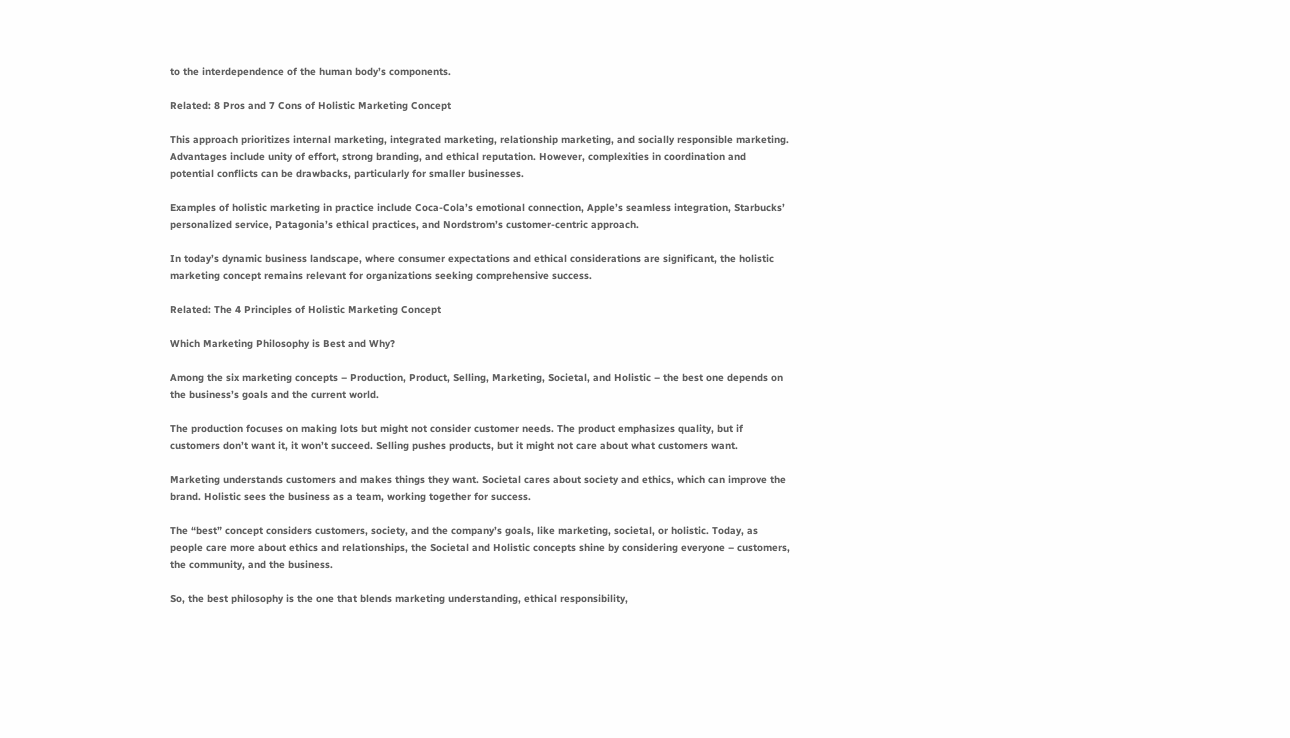to the interdependence of the human body’s components.

Related: 8 Pros and 7 Cons of Holistic Marketing Concept

This approach prioritizes internal marketing, integrated marketing, relationship marketing, and socially responsible marketing. Advantages include unity of effort, strong branding, and ethical reputation. However, complexities in coordination and potential conflicts can be drawbacks, particularly for smaller businesses.

Examples of holistic marketing in practice include Coca-Cola’s emotional connection, Apple’s seamless integration, Starbucks’ personalized service, Patagonia’s ethical practices, and Nordstrom’s customer-centric approach.

In today’s dynamic business landscape, where consumer expectations and ethical considerations are significant, the holistic marketing concept remains relevant for organizations seeking comprehensive success.

Related: The 4 Principles of Holistic Marketing Concept

Which Marketing Philosophy is Best and Why?

Among the six marketing concepts – Production, Product, Selling, Marketing, Societal, and Holistic – the best one depends on the business’s goals and the current world.

The production focuses on making lots but might not consider customer needs. The product emphasizes quality, but if customers don’t want it, it won’t succeed. Selling pushes products, but it might not care about what customers want.

Marketing understands customers and makes things they want. Societal cares about society and ethics, which can improve the brand. Holistic sees the business as a team, working together for success.

The “best” concept considers customers, society, and the company’s goals, like marketing, societal, or holistic. Today, as people care more about ethics and relationships, the Societal and Holistic concepts shine by considering everyone – customers, the community, and the business.

So, the best philosophy is the one that blends marketing understanding, ethical responsibility,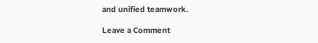and unified teamwork.

Leave a Comment